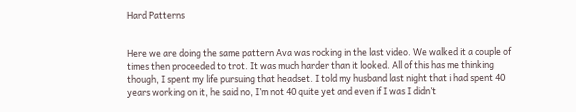Hard Patterns


Here we are doing the same pattern Ava was rocking in the last video. We walked it a couple of times then proceeded to trot. It was much harder than it looked. All of this has me thinking though, I spent my life pursuing that headset. I told my husband last night that i had spent 40 years working on it, he said no, I’m not 40 quite yet and even if I was I didn’t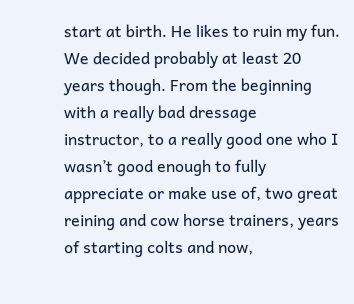start at birth. He likes to ruin my fun. We decided probably at least 20 years though. From the beginning with a really bad dressage instructor, to a really good one who I wasn’t good enough to fully appreciate or make use of, two great reining and cow horse trainers, years of starting colts and now,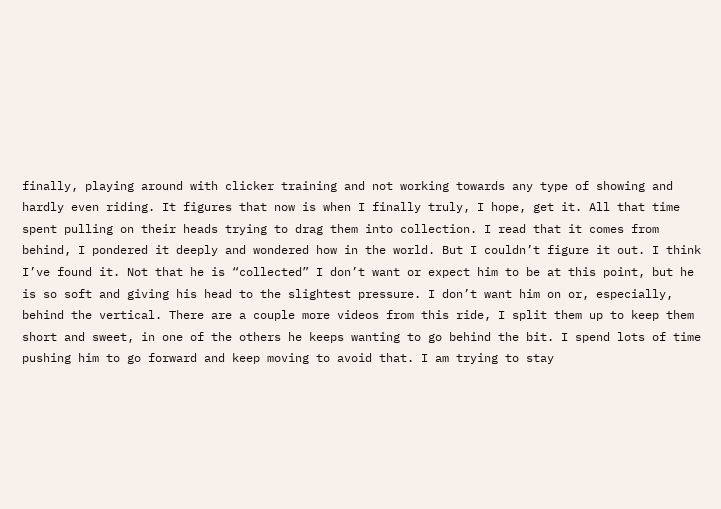finally, playing around with clicker training and not working towards any type of showing and hardly even riding. It figures that now is when I finally truly, I hope, get it. All that time spent pulling on their heads trying to drag them into collection. I read that it comes from behind, I pondered it deeply and wondered how in the world. But I couldn’t figure it out. I think I’ve found it. Not that he is “collected” I don’t want or expect him to be at this point, but he is so soft and giving his head to the slightest pressure. I don’t want him on or, especially, behind the vertical. There are a couple more videos from this ride, I split them up to keep them short and sweet, in one of the others he keeps wanting to go behind the bit. I spend lots of time pushing him to go forward and keep moving to avoid that. I am trying to stay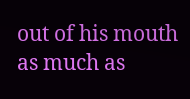out of his mouth as much as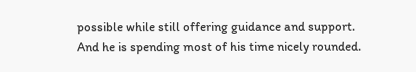possible while still offering guidance and support. And he is spending most of his time nicely rounded.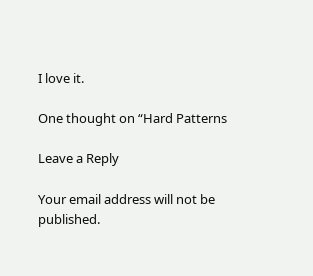I love it.

One thought on “Hard Patterns

Leave a Reply

Your email address will not be published.